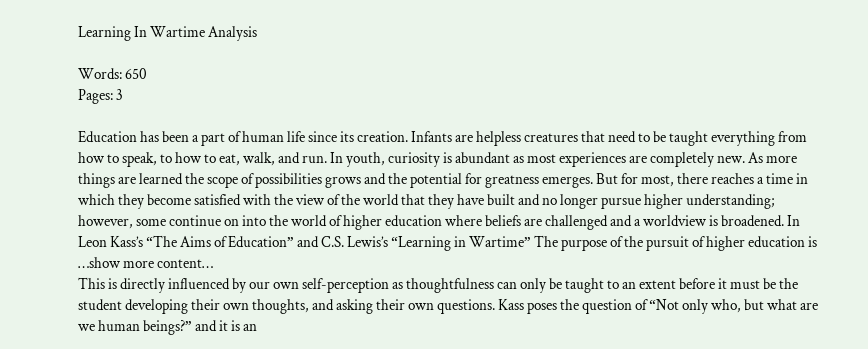Learning In Wartime Analysis

Words: 650
Pages: 3

Education has been a part of human life since its creation. Infants are helpless creatures that need to be taught everything from how to speak, to how to eat, walk, and run. In youth, curiosity is abundant as most experiences are completely new. As more things are learned the scope of possibilities grows and the potential for greatness emerges. But for most, there reaches a time in which they become satisfied with the view of the world that they have built and no longer pursue higher understanding; however, some continue on into the world of higher education where beliefs are challenged and a worldview is broadened. In Leon Kass’s “The Aims of Education” and C.S. Lewis’s “Learning in Wartime” The purpose of the pursuit of higher education is …show more content…
This is directly influenced by our own self-perception as thoughtfulness can only be taught to an extent before it must be the student developing their own thoughts, and asking their own questions. Kass poses the question of “Not only who, but what are we human beings?” and it is an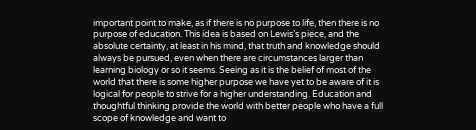important point to make, as if there is no purpose to life, then there is no purpose of education. This idea is based on Lewis’s piece, and the absolute certainty, at least in his mind, that truth and knowledge should always be pursued, even when there are circumstances larger than learning biology or so it seems. Seeing as it is the belief of most of the world that there is some higher purpose we have yet to be aware of it is logical for people to strive for a higher understanding. Education and thoughtful thinking provide the world with better people who have a full scope of knowledge and want to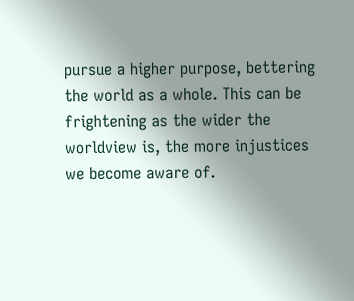pursue a higher purpose, bettering the world as a whole. This can be frightening as the wider the worldview is, the more injustices we become aware of.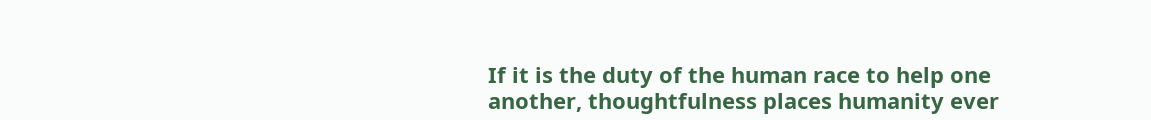If it is the duty of the human race to help one another, thoughtfulness places humanity ever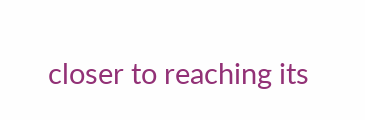closer to reaching its